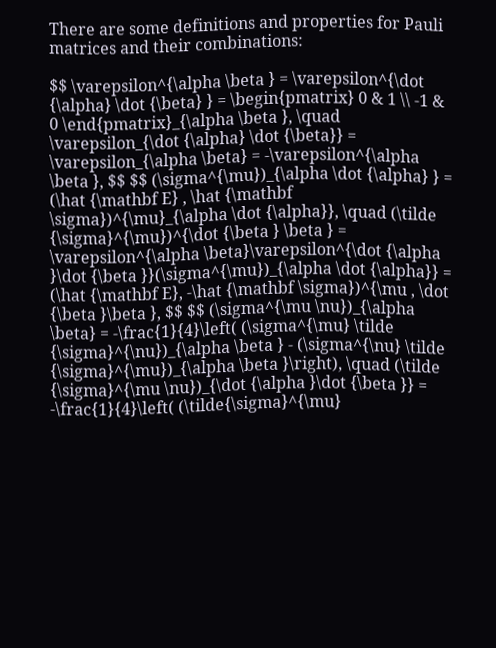There are some definitions and properties for Pauli matrices and their combinations:

$$ \varepsilon^{\alpha \beta } = \varepsilon^{\dot {\alpha} \dot {\beta} } = \begin{pmatrix} 0 & 1 \\ -1 & 0 \end{pmatrix}_{\alpha \beta }, \quad \varepsilon_{\dot {\alpha} \dot {\beta}} = \varepsilon_{\alpha \beta} = -\varepsilon^{\alpha \beta }, $$ $$ (\sigma^{\mu})_{\alpha \dot {\alpha} } = (\hat {\mathbf E} , \hat {\mathbf \sigma})^{\mu}_{\alpha \dot {\alpha}}, \quad (\tilde {\sigma}^{\mu})^{\dot {\beta } \beta } = \varepsilon^{\alpha \beta}\varepsilon^{\dot {\alpha }\dot {\beta }}(\sigma^{\mu})_{\alpha \dot {\alpha}} = (\hat {\mathbf E}, -\hat {\mathbf \sigma})^{\mu , \dot {\beta }\beta }, $$ $$ (\sigma^{\mu \nu})_{\alpha \beta} = -\frac{1}{4}\left( (\sigma^{\mu} \tilde {\sigma}^{\nu})_{\alpha \beta } - (\sigma^{\nu} \tilde {\sigma}^{\mu})_{\alpha \beta }\right), \quad (\tilde {\sigma}^{\mu \nu})_{\dot {\alpha }\dot {\beta }} = -\frac{1}{4}\left( (\tilde{\sigma}^{\mu}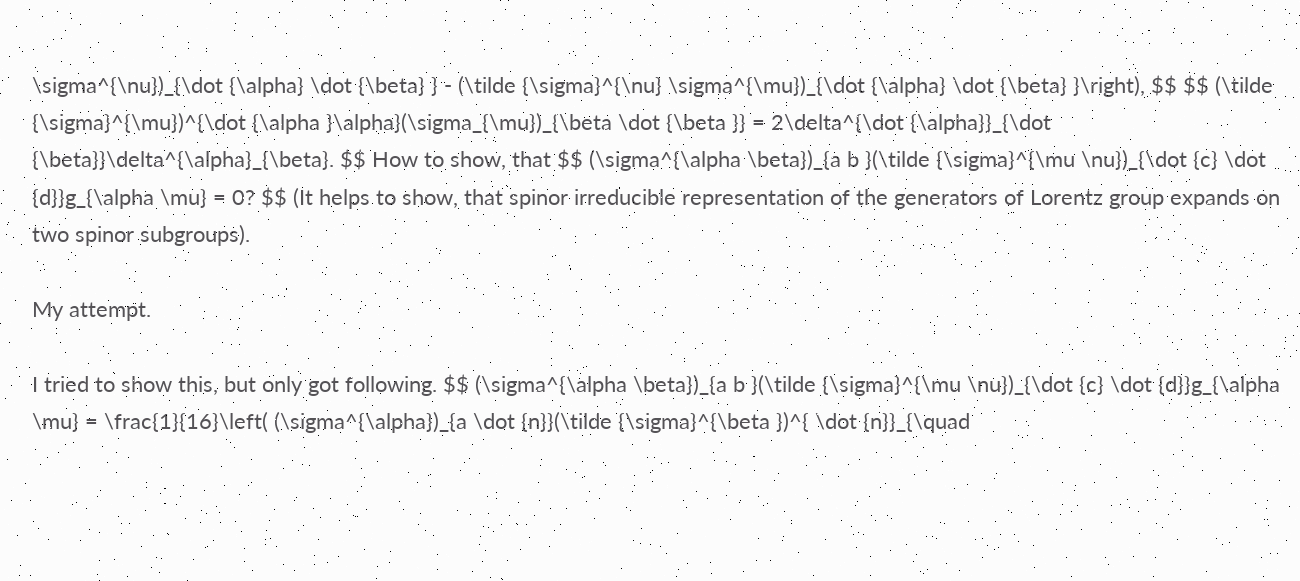\sigma^{\nu})_{\dot {\alpha} \dot {\beta} } - (\tilde {\sigma}^{\nu} \sigma^{\mu})_{\dot {\alpha} \dot {\beta} }\right), $$ $$ (\tilde {\sigma}^{\mu})^{\dot {\alpha }\alpha}(\sigma_{\mu})_{\beta \dot {\beta }} = 2\delta^{\dot {\alpha}}_{\dot {\beta}}\delta^{\alpha}_{\beta}. $$ How to show, that $$ (\sigma^{\alpha \beta})_{a b }(\tilde {\sigma}^{\mu \nu})_{\dot {c} \dot {d}}g_{\alpha \mu} = 0? $$ (It helps to show, that spinor irreducible representation of the generators of Lorentz group expands on two spinor subgroups).

My attempt.

I tried to show this, but only got following. $$ (\sigma^{\alpha \beta})_{a b }(\tilde {\sigma}^{\mu \nu})_{\dot {c} \dot {d}}g_{\alpha \mu} = \frac{1}{16}\left( (\sigma^{\alpha})_{a \dot {n}}(\tilde {\sigma}^{\beta })^{ \dot {n}}_{\quad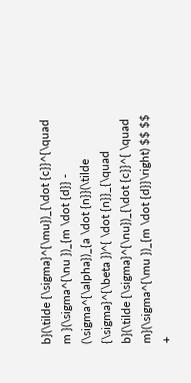b}(\tilde {\sigma}^{\mu})_{\dot {c}}^{\quad m }(\sigma^{\nu })_{m \dot {d}} - (\sigma^{\alpha})_{a \dot {n}}(\tilde {\sigma}^{\beta })^{ \dot {n}}_{\quad b}(\tilde {\sigma}^{\nu})_{\dot {c}}^{ \quad m}(\sigma^{\mu })_{m \dot {d}}\right) $$ $$ +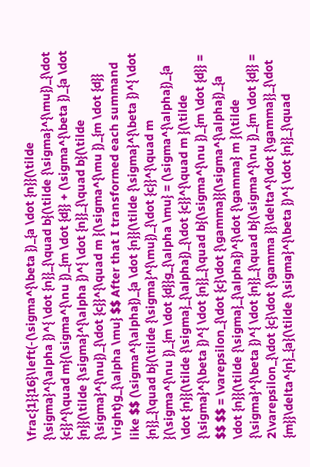\frac{1}{16}\left(-(\sigma^{\beta })_{a \dot {n}}(\tilde {\sigma}^{\alpha })^{ \dot {n}}_{\quad b}(\tilde {\sigma}^{\mu})_{\dot {c}}^{\quad m}(\sigma^{\nu })_{m \dot {d}} + (\sigma^{\beta })_{a \dot {n}}(\tilde {\sigma}^{\alpha })^{ \dot {n}}_{\quad b}(\tilde {\sigma}^{\nu})_{\dot {c}}^{\quad m }(\sigma^{\mu })_{m \dot {d}} \right)g_{\alpha \mu} $$ After that I transformed each summand like $$ (\sigma^{\alpha})_{a \dot {n}}(\tilde {\sigma}^{\beta })^{ \dot {n}}_{\quad b}(\tilde {\sigma}^{\mu})_{\dot {c}}^{\quad m }(\sigma^{\nu })_{m \dot {d}}g_{\alpha \mu} = (\sigma^{\alpha})_{a \dot {n}}(\tilde {\sigma}_{\alpha})_{\dot {c}}^{\quad m }(\tilde {\sigma}^{\beta })^{ \dot {n}}_{\quad b}(\sigma^{\nu })_{m \dot {d}} = $$ $$ = \varepsilon_{\dot {c}\dot {\gamma}}(\sigma^{\alpha})_{a \dot {n}}(\tilde {\sigma}_{\alpha})^{\dot {\gamma} m }(\tilde {\sigma}^{\beta })^{ \dot {n}}_{\quad b}(\sigma^{\nu })_{m \dot {d}} = 2\varepsilon_{\dot {c}\dot {\gamma }}\delta^{\dot {\gamma}}_{\dot {m}}\delta^{n}_{a}(\tilde {\sigma}^{\beta })^{ \dot {n}}_{\quad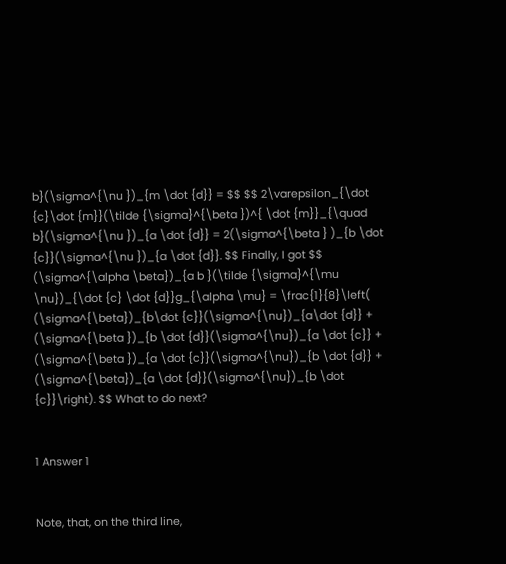b}(\sigma^{\nu })_{m \dot {d}} = $$ $$ 2\varepsilon_{\dot {c}\dot {m}}(\tilde {\sigma}^{\beta })^{ \dot {m}}_{\quad b}(\sigma^{\nu })_{a \dot {d}} = 2(\sigma^{\beta } )_{b \dot {c}}(\sigma^{\nu })_{a \dot {d}}. $$ Finally, I got $$ (\sigma^{\alpha \beta})_{a b }(\tilde {\sigma}^{\mu \nu})_{\dot {c} \dot {d}}g_{\alpha \mu} = \frac{1}{8}\left( (\sigma^{\beta})_{b\dot {c}}(\sigma^{\nu})_{a\dot {d}} + (\sigma^{\beta })_{b \dot {d}}(\sigma^{\nu})_{a \dot {c}} + (\sigma^{\beta })_{a \dot {c}}(\sigma^{\nu})_{b \dot {d}} + (\sigma^{\beta})_{a \dot {d}}(\sigma^{\nu})_{b \dot {c}}\right). $$ What to do next?


1 Answer 1


Note, that, on the third line,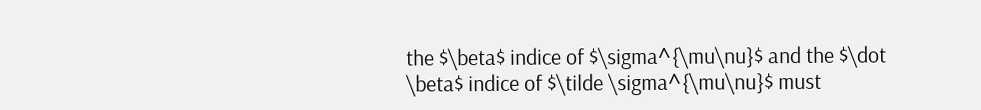the $\beta$ indice of $\sigma^{\mu\nu}$ and the $\dot \beta$ indice of $\tilde \sigma^{\mu\nu}$ must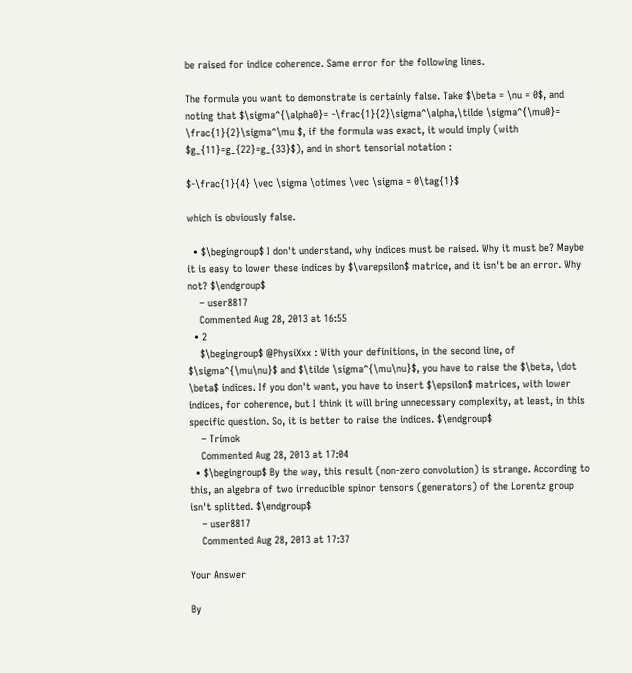be raised for indice coherence. Same error for the following lines.

The formula you want to demonstrate is certainly false. Take $\beta = \nu = 0$, and noting that $\sigma^{\alpha0}= -\frac{1}{2}\sigma^\alpha,\tilde \sigma^{\mu0}= \frac{1}{2}\sigma^\mu $, if the formula was exact, it would imply (with $g_{11}=g_{22}=g_{33}$), and in short tensorial notation :

$-\frac{1}{4} \vec \sigma \otimes \vec \sigma = 0\tag{1}$

which is obviously false.

  • $\begingroup$ I don't understand, why indices must be raised. Why it must be? Maybe it is easy to lower these indices by $\varepsilon$ matrice, and it isn't be an error. Why not? $\endgroup$
    – user8817
    Commented Aug 28, 2013 at 16:55
  • 2
    $\begingroup$ @PhysiXxx : With your definitions, in the second line, of $\sigma^{\mu\nu}$ and $\tilde \sigma^{\mu\nu}$, you have to raise the $\beta, \dot \beta$ indices. If you don't want, you have to insert $\epsilon$ matrices, with lower indices, for coherence, but I think it will bring unnecessary complexity, at least, in this specific question. So, it is better to raise the indices. $\endgroup$
    – Trimok
    Commented Aug 28, 2013 at 17:04
  • $\begingroup$ By the way, this result (non-zero convolution) is strange. According to this, an algebra of two irreducible spinor tensors (generators) of the Lorentz group isn't splitted. $\endgroup$
    – user8817
    Commented Aug 28, 2013 at 17:37

Your Answer

By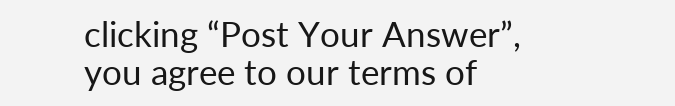clicking “Post Your Answer”, you agree to our terms of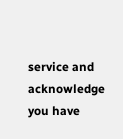service and acknowledge you have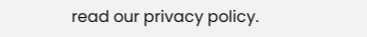read our privacy policy.